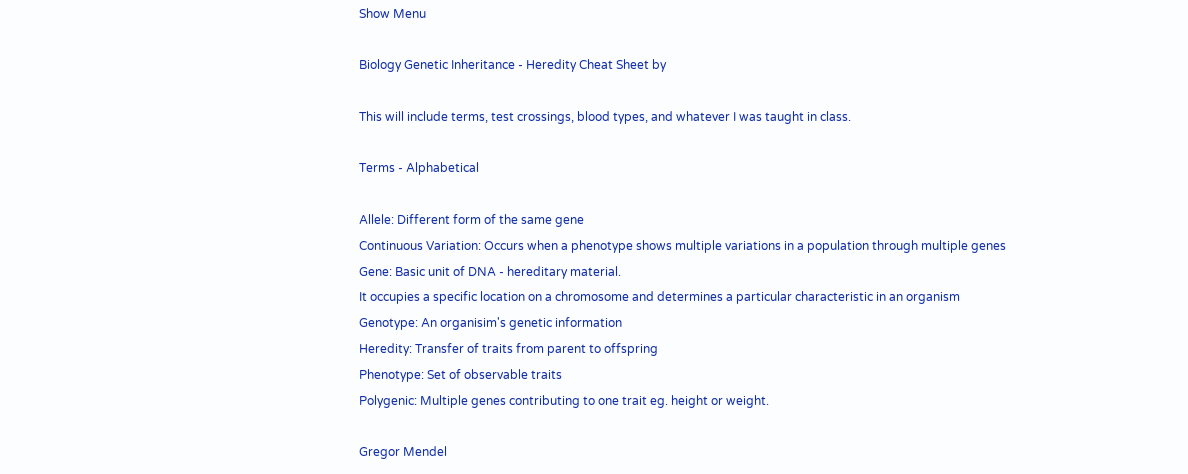Show Menu

Biology Genetic Inheritance - Heredity Cheat Sheet by

This will include terms, test crossings, blood types, and whatever I was taught in class.

Terms - Alphabetical

Allele: Different form of the same gene
Continuous Variation: Occurs when a phenotype shows multiple variations in a population through multiple genes
Gene: Basic unit of DNA - hereditary material.
It occupies a specific location on a chromosome and determines a particular characteristic in an organism
Genotype: An organisim's genetic information
Heredity: Transfer of traits from parent to offspring
Phenotype: Set of observable traits
Polygenic: Multiple genes contributing to one trait eg. height or weight.

Gregor Mendel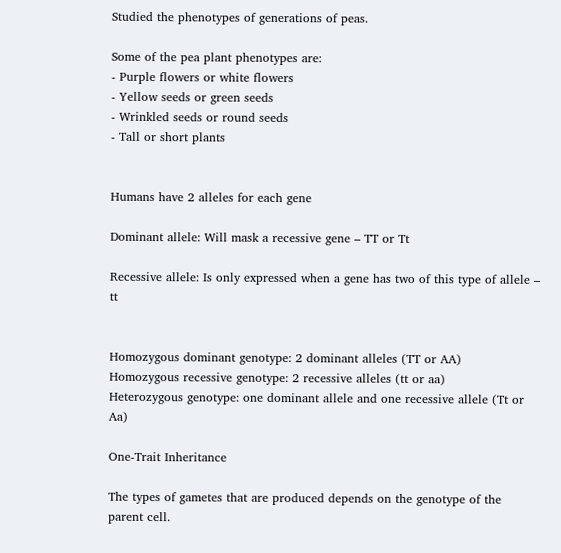Studied the phenotypes of generations of peas.

Some of the pea plant phenotypes are:
- Purple flowers or white flowers
- Yellow seeds or green seeds
- Wrinkled seeds or round seeds
- Tall or short plants


Humans have 2 alleles for each gene

Dominant allele: Will mask a recessive gene – TT or Tt

Recessive allele: Is only expressed when a gene has two of this type of allele – tt


Homozygous dominant genotype: 2 dominant alleles (TT or AA)
Homozygous recessive genotype: 2 recessive alleles (tt or aa)
Heterozygous genotype: one dominant allele and one recessive allele (Tt or Aa)

One-Trait Inheritance

The types of gametes that are produced depends on the genotype of the parent cell.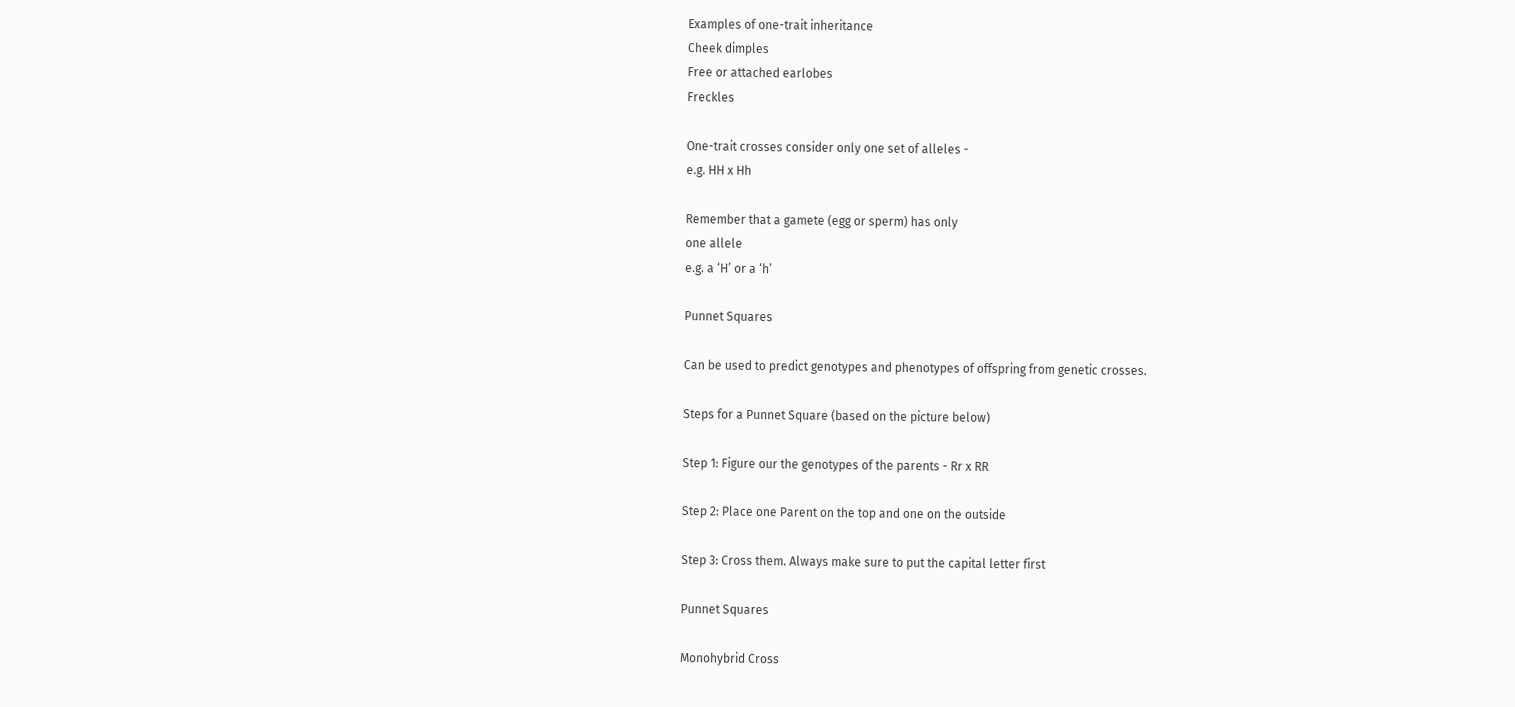Examples of one-trait inheritance
Cheek dimples
Free or attached earlobes
Freckles

One-trait crosses consider only one set of alleles -
e.g. HH x Hh

Remember that a gamete (egg or sperm) has only
one allele
e.g. a ‘H’ or a ‘h’

Punnet Squares

Can be used to predict genotypes and phenotypes of offspring from genetic crosses.

Steps for a Punnet Square (based on the picture below)

Step 1: Figure our the genotypes of the parents - Rr x RR

Step 2: Place one Parent on the top and one on the outside

Step 3: Cross them. Always make sure to put the capital letter first

Punnet Squares

Monohybrid Cross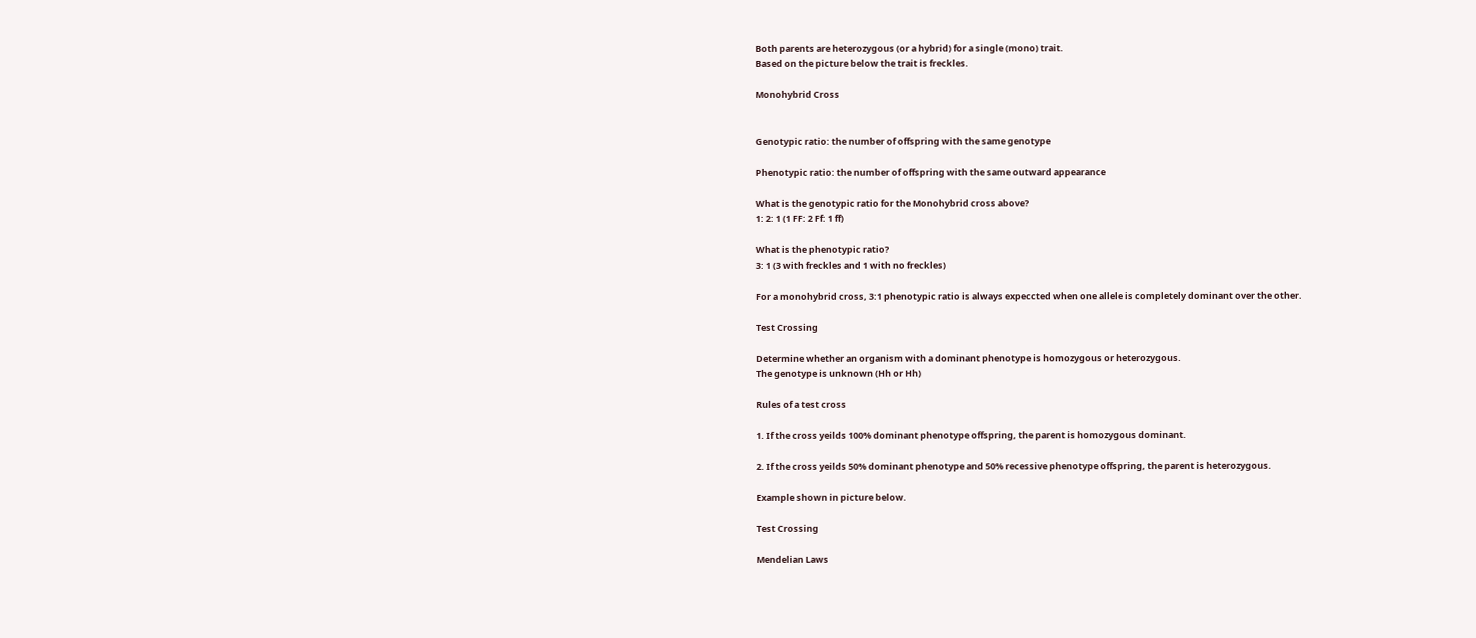Both parents are heterozygous (or a hybrid) for a single (mono) trait.
Based on the picture below the trait is freckles.

Monohybrid Cross


Genotypic ratio: the number of offspring with the same genotype

Phenotypic ratio: the number of offspring with the same outward appearance

What is the genotypic ratio for the Monohybrid cross above?
1: 2: 1 (1 FF: 2 Ff: 1 ff)

What is the phenotypic ratio?
3: 1 (3 with freckles and 1 with no freckles)

For a monohybrid cross, 3:1 phenotypic ratio is always expeccted when one allele is completely dominant over the other.

Test Crossing

Determine whether an organism with a dominant phenotype is homozygous or heterozygous.
The genotype is unknown (Hh or Hh)

Rules of a test cross

1. If the cross yeilds 100% dominant phenotype offspring, the parent is homozygous dominant.

2. If the cross yeilds 50% dominant phenotype and 50% recessive phenotype offspring, the parent is heterozygous.

Example shown in picture below.

Test Crossing

Mendelian Laws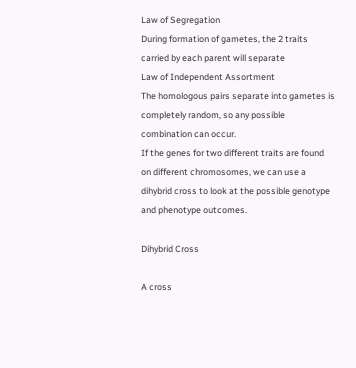Law of Segregation
During formation of gametes, the 2 traits carried by each parent will separate
Law of Independent Assortment
The homologous pairs separate into gametes is completely random, so any possible combination can occur.
If the genes for two different traits are found on different chromosomes, we can use a dihybrid cross to look at the possible genotype and phenotype outcomes.

Dihybrid Cross

A cross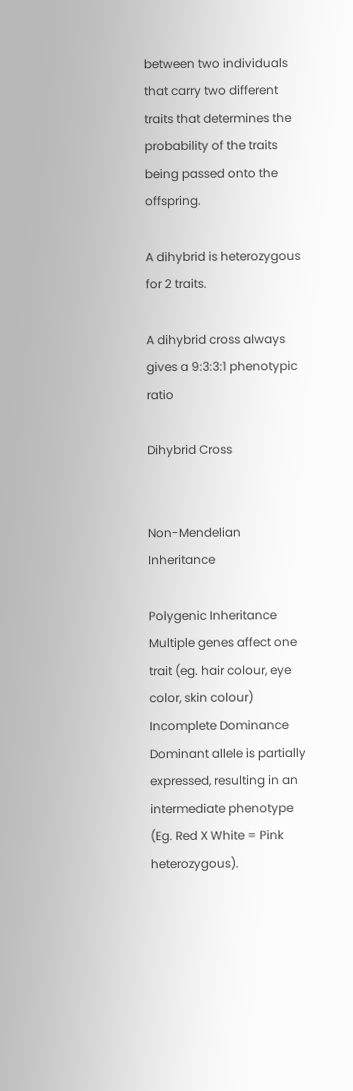between two individuals that carry two different traits that determines the probability of the traits being passed onto the offspring.

A dihybrid is heterozygous for 2 traits.

A dihybrid cross always gives a 9:3:3:1 phenotypic ratio

Dihybrid Cross


Non-Mendelian Inheritance

Polygenic Inheritance
Multiple genes affect one trait (eg. hair colour, eye color, skin colour)
Incomplete Dominance
Dominant allele is partially expressed, resulting in an intermediate phenotype
(Eg. Red X White = Pink heterozygous).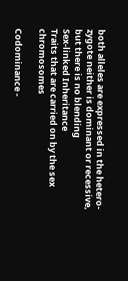both alleles are expressed in the hetero‐ zygote neither is dominant or recessive, but there is no blending
Sex-linked Inheritance
Traits that are carried on by the sex chromosomes

Codominance -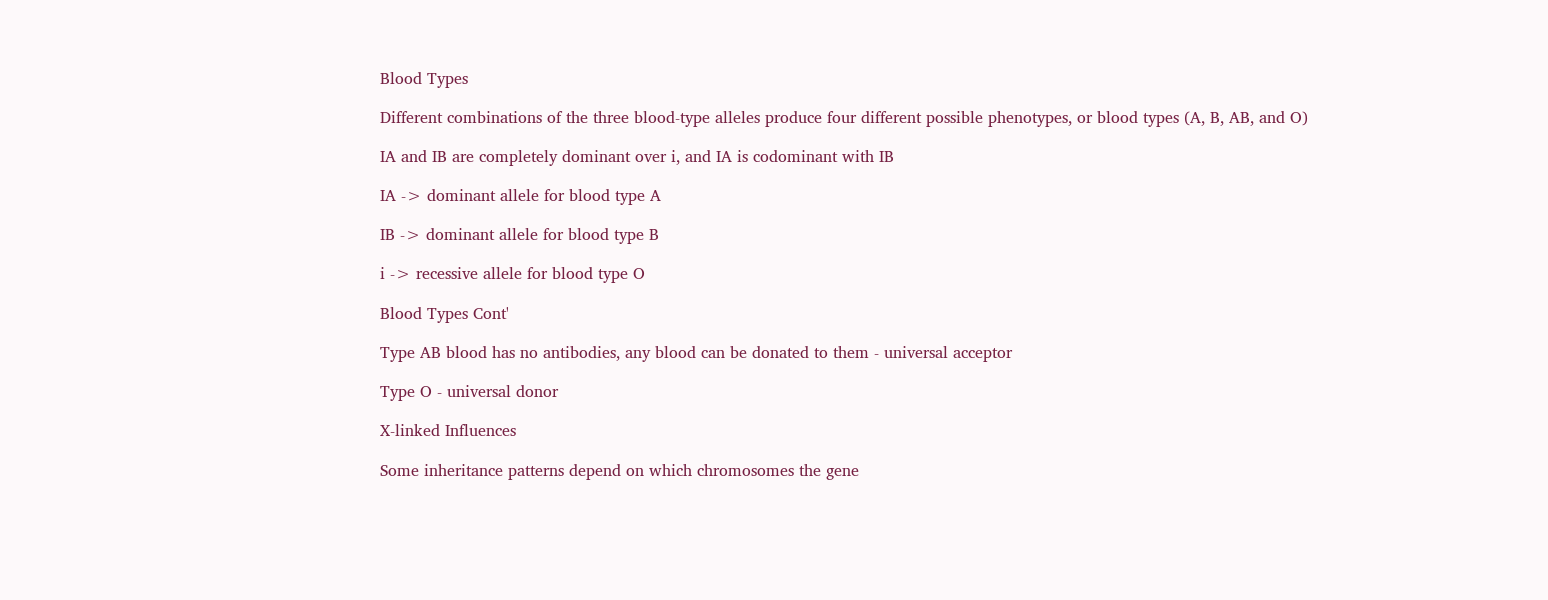Blood Types

Different combinations of the three blood-type alleles produce four different possible phenotypes, or blood types (A, B, AB, and O)

IA and IB are completely dominant over i, and IA is codominant with IB

IA -> dominant allele for blood type A

IB -> dominant allele for blood type B

i -> recessive allele for blood type O

Blood Types Cont'

Type AB blood has no antibodies, any blood can be donated to them - universal acceptor

Type O - universal donor

X-linked Influences

Some inheritance patterns depend on which chromosomes the gene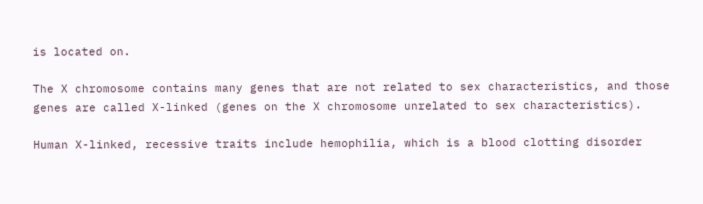is located on.

The X chromosome contains many genes that are not related to sex characteristics, and those genes are called X-linked (genes on the X chromosome unrelated to sex characteristics).

Human X-linked, recessive traits include hemophilia, which is a blood clotting disorder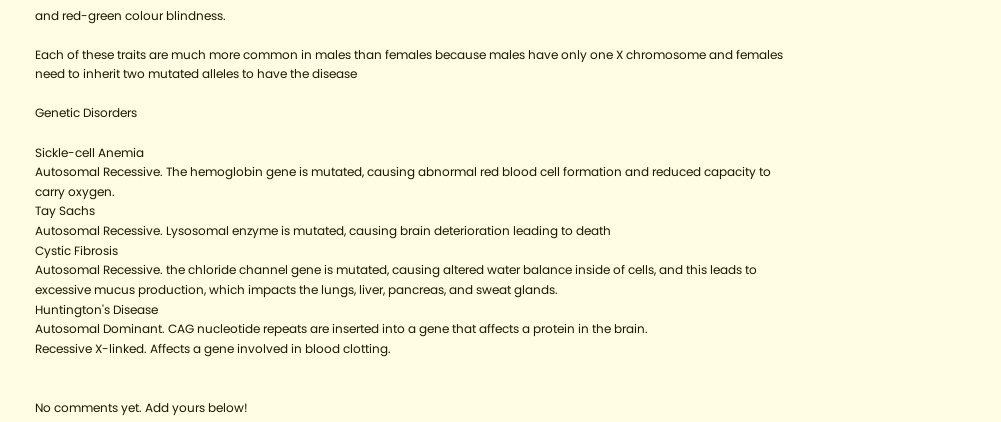and red-green colour blindness.

Each of these traits are much more common in males than females because males have only one X chromosome and females need to inherit two mutated alleles to have the disease

Genetic Disorders

Sickle-cell Anemia
Autosomal Recessive. The hemoglobin gene is mutated, causing abnormal red blood cell formation and reduced capacity to carry oxygen.
Tay Sachs
Autosomal Recessive. Lysosomal enzyme is mutated, causing brain deterioration leading to death
Cystic Fibrosis
Autosomal Recessive. the chloride channel gene is mutated, causing altered water balance inside of cells, and this leads to excessive mucus production, which impacts the lungs, liver, pancreas, and sweat glands.
Huntington's Disease
Autosomal Dominant. CAG nucleotide repeats are inserted into a gene that affects a protein in the brain.
Recessive X-linked. Affects a gene involved in blood clotting.


No comments yet. Add yours below!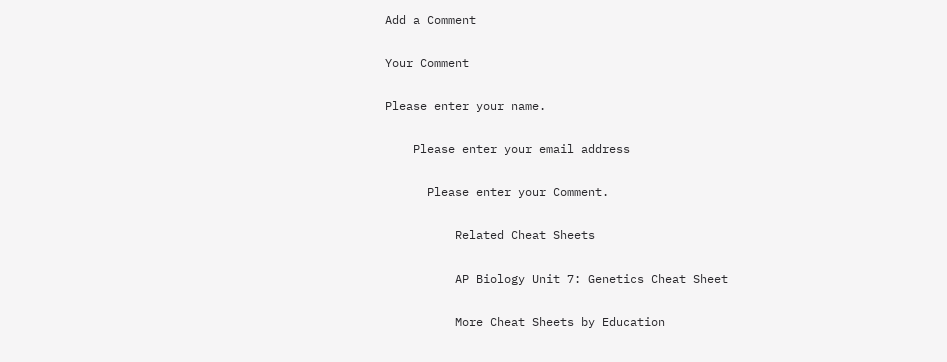Add a Comment

Your Comment

Please enter your name.

    Please enter your email address

      Please enter your Comment.

          Related Cheat Sheets

          AP Biology Unit 7: Genetics Cheat Sheet

          More Cheat Sheets by Education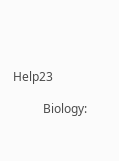Help23

          Biology: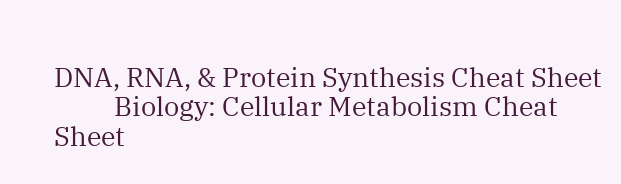DNA, RNA, & Protein Synthesis Cheat Sheet
          Biology: Cellular Metabolism Cheat Sheet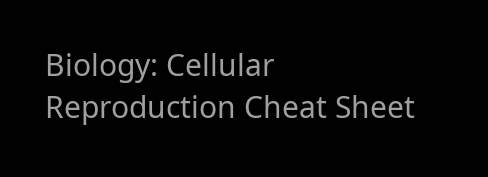Biology: Cellular Reproduction Cheat Sheet